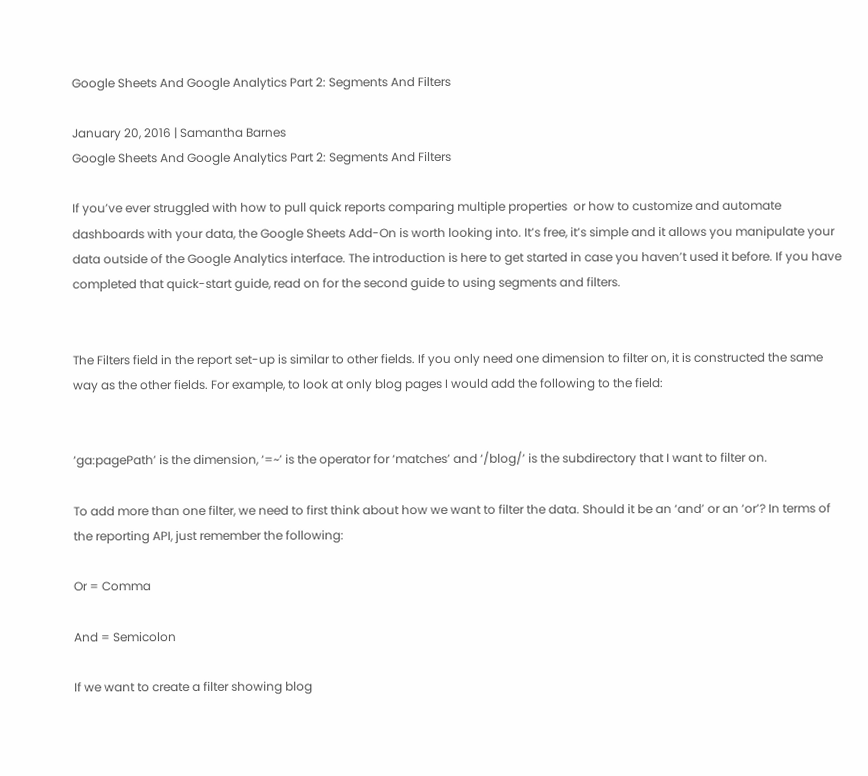Google Sheets And Google Analytics Part 2: Segments And Filters

January 20, 2016 | Samantha Barnes
Google Sheets And Google Analytics Part 2: Segments And Filters

If you’ve ever struggled with how to pull quick reports comparing multiple properties  or how to customize and automate dashboards with your data, the Google Sheets Add-On is worth looking into. It’s free, it’s simple and it allows you manipulate your data outside of the Google Analytics interface. The introduction is here to get started in case you haven’t used it before. If you have completed that quick-start guide, read on for the second guide to using segments and filters.


The Filters field in the report set-up is similar to other fields. If you only need one dimension to filter on, it is constructed the same way as the other fields. For example, to look at only blog pages I would add the following to the field:


‘ga:pagePath’ is the dimension, ‘=~’ is the operator for ‘matches’ and ‘/blog/’ is the subdirectory that I want to filter on.

To add more than one filter, we need to first think about how we want to filter the data. Should it be an ‘and’ or an ‘or’? In terms of the reporting API, just remember the following:

Or = Comma

And = Semicolon

If we want to create a filter showing blog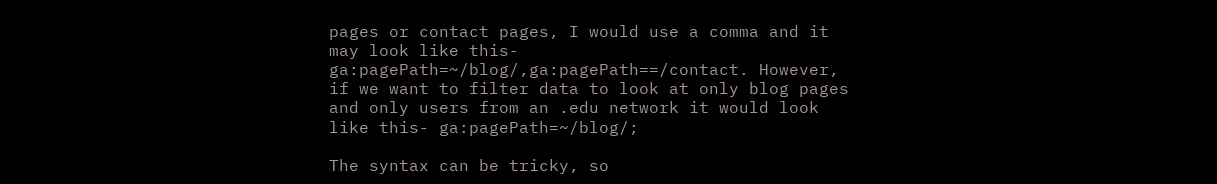pages or contact pages, I would use a comma and it may look like this- ga:pagePath=~/blog/,ga:pagePath==/contact. However, if we want to filter data to look at only blog pages and only users from an .edu network it would look like this- ga:pagePath=~/blog/;

The syntax can be tricky, so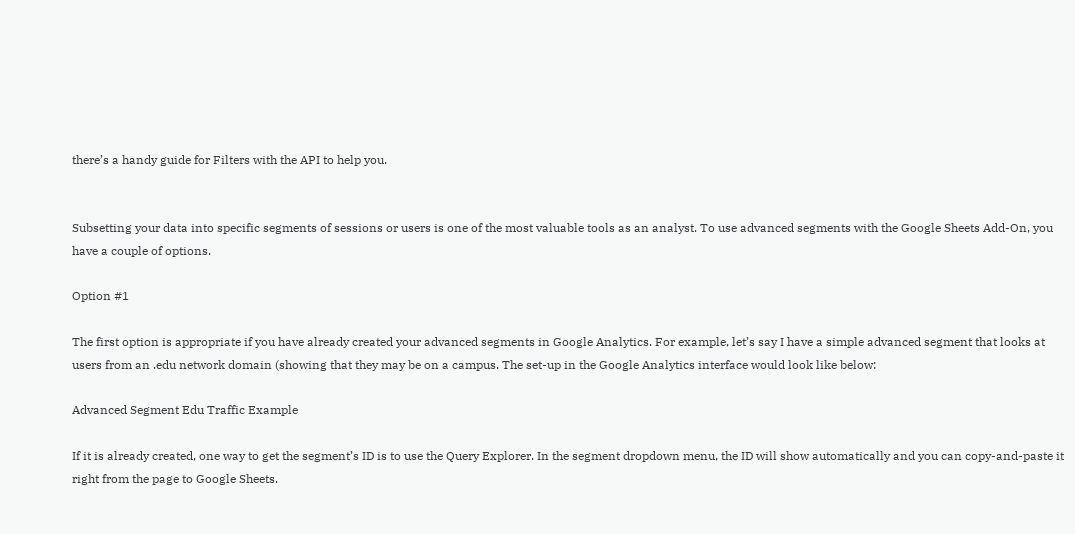there’s a handy guide for Filters with the API to help you.


Subsetting your data into specific segments of sessions or users is one of the most valuable tools as an analyst. To use advanced segments with the Google Sheets Add-On, you have a couple of options.

Option #1

The first option is appropriate if you have already created your advanced segments in Google Analytics. For example, let’s say I have a simple advanced segment that looks at users from an .edu network domain (showing that they may be on a campus. The set-up in the Google Analytics interface would look like below:

Advanced Segment Edu Traffic Example

If it is already created, one way to get the segment’s ID is to use the Query Explorer. In the segment dropdown menu, the ID will show automatically and you can copy-and-paste it right from the page to Google Sheets.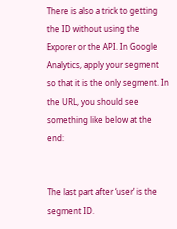There is also a trick to getting the ID without using the Exporer or the API. In Google Analytics, apply your segment so that it is the only segment. In the URL, you should see something like below at the end:


The last part after ‘user’ is the segment ID.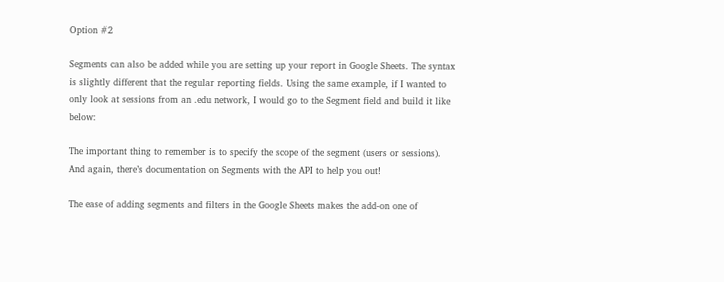Option #2

Segments can also be added while you are setting up your report in Google Sheets. The syntax is slightly different that the regular reporting fields. Using the same example, if I wanted to only look at sessions from an .edu network, I would go to the Segment field and build it like below:

The important thing to remember is to specify the scope of the segment (users or sessions). And again, there’s documentation on Segments with the API to help you out!

The ease of adding segments and filters in the Google Sheets makes the add-on one of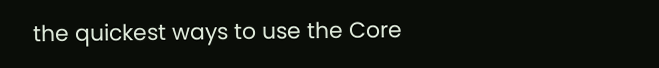the quickest ways to use the Core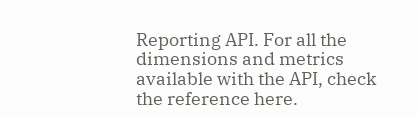Reporting API. For all the dimensions and metrics available with the API, check the reference here.